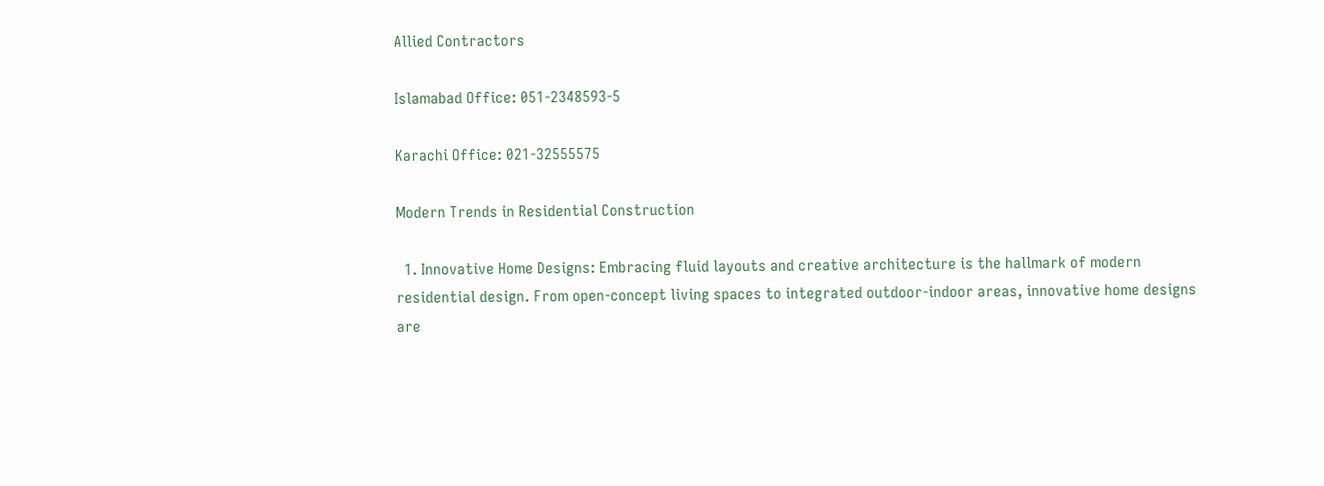Allied Contractors

Islamabad Office: 051-2348593-5

Karachi Office: 021-32555575

Modern Trends in Residential Construction

  1. Innovative Home Designs: Embracing fluid layouts and creative architecture is the hallmark of modern residential design. From open-concept living spaces to integrated outdoor-indoor areas, innovative home designs are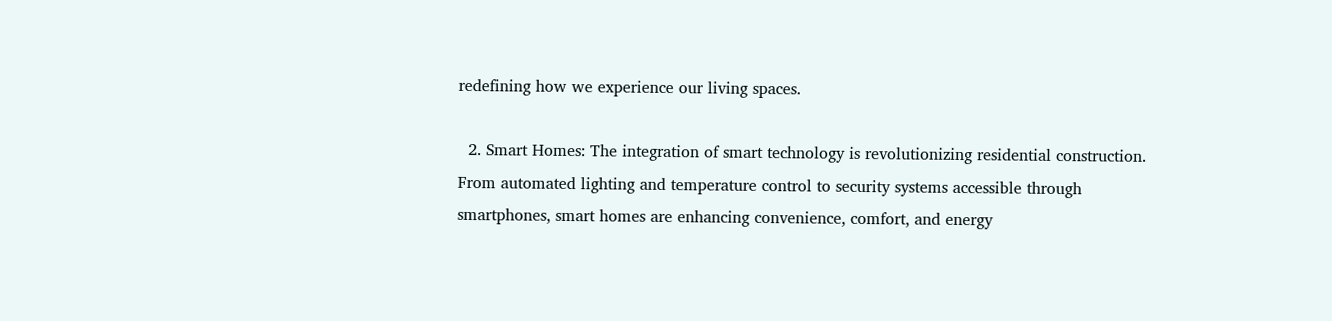redefining how we experience our living spaces.

  2. Smart Homes: The integration of smart technology is revolutionizing residential construction. From automated lighting and temperature control to security systems accessible through smartphones, smart homes are enhancing convenience, comfort, and energy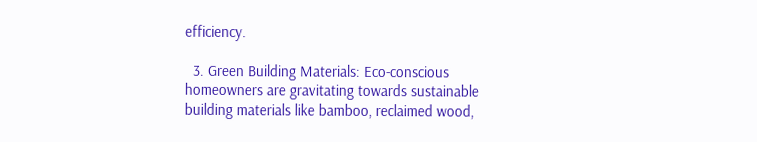efficiency.

  3. Green Building Materials: Eco-conscious homeowners are gravitating towards sustainable building materials like bamboo, reclaimed wood,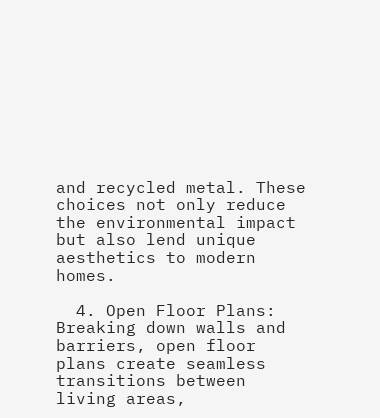and recycled metal. These choices not only reduce the environmental impact but also lend unique aesthetics to modern homes.

  4. Open Floor Plans: Breaking down walls and barriers, open floor plans create seamless transitions between living areas,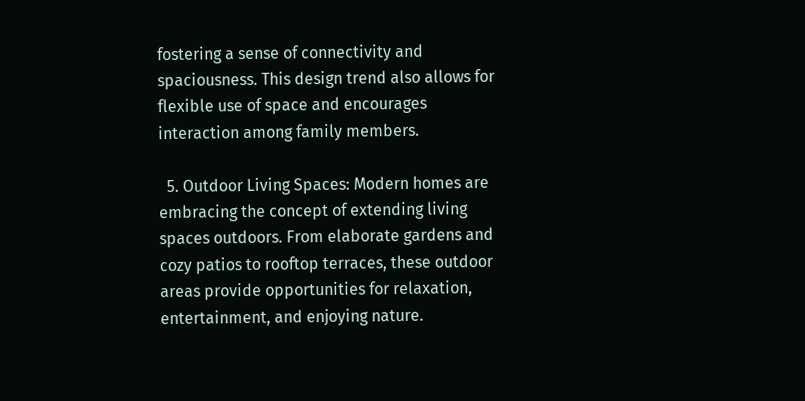fostering a sense of connectivity and spaciousness. This design trend also allows for flexible use of space and encourages interaction among family members.

  5. Outdoor Living Spaces: Modern homes are embracing the concept of extending living spaces outdoors. From elaborate gardens and cozy patios to rooftop terraces, these outdoor areas provide opportunities for relaxation, entertainment, and enjoying nature.